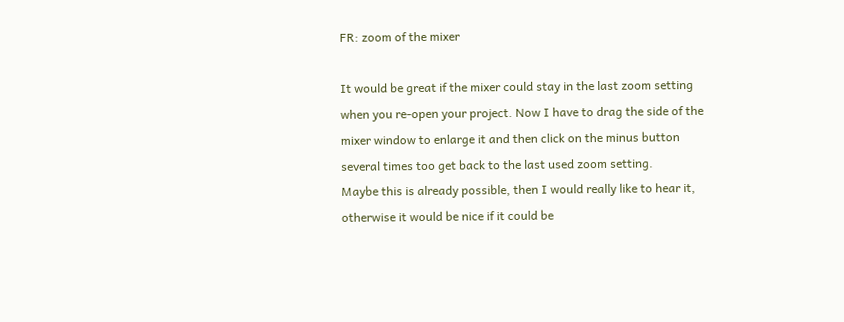FR: zoom of the mixer

It would be great if the mixer could stay in the last zoom setting when you re-open your project. Now I have to drag the side of the mixer window to enlarge it and then click on the minus button several times too get back to the last used zoom setting.
Maybe this is already possible, then I would really like to hear it, otherwise it would be nice if it could be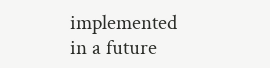implemented in a future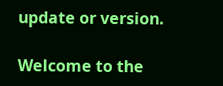update or version.

Welcome to the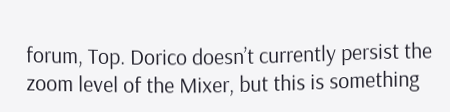forum, Top. Dorico doesn’t currently persist the zoom level of the Mixer, but this is something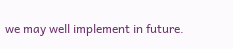we may well implement in future.